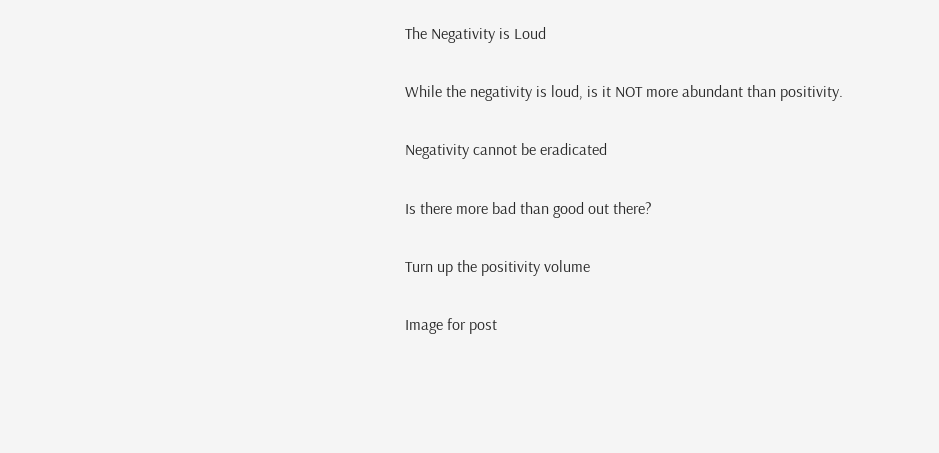The Negativity is Loud

While the negativity is loud, is it NOT more abundant than positivity.

Negativity cannot be eradicated

Is there more bad than good out there?

Turn up the positivity volume

Image for post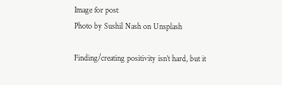Image for post
Photo by Sushil Nash on Unsplash

Finding/creating positivity isn’t hard, but it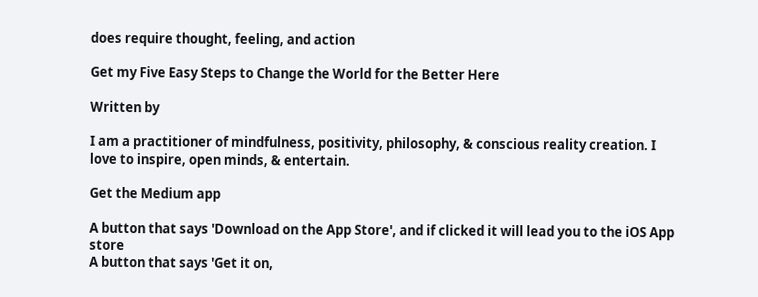does require thought, feeling, and action

Get my Five Easy Steps to Change the World for the Better Here

Written by

I am a practitioner of mindfulness, positivity, philosophy, & conscious reality creation. I love to inspire, open minds, & entertain.

Get the Medium app

A button that says 'Download on the App Store', and if clicked it will lead you to the iOS App store
A button that says 'Get it on,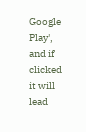Google Play', and if clicked it will lead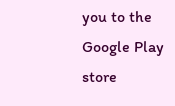you to the Google Play store